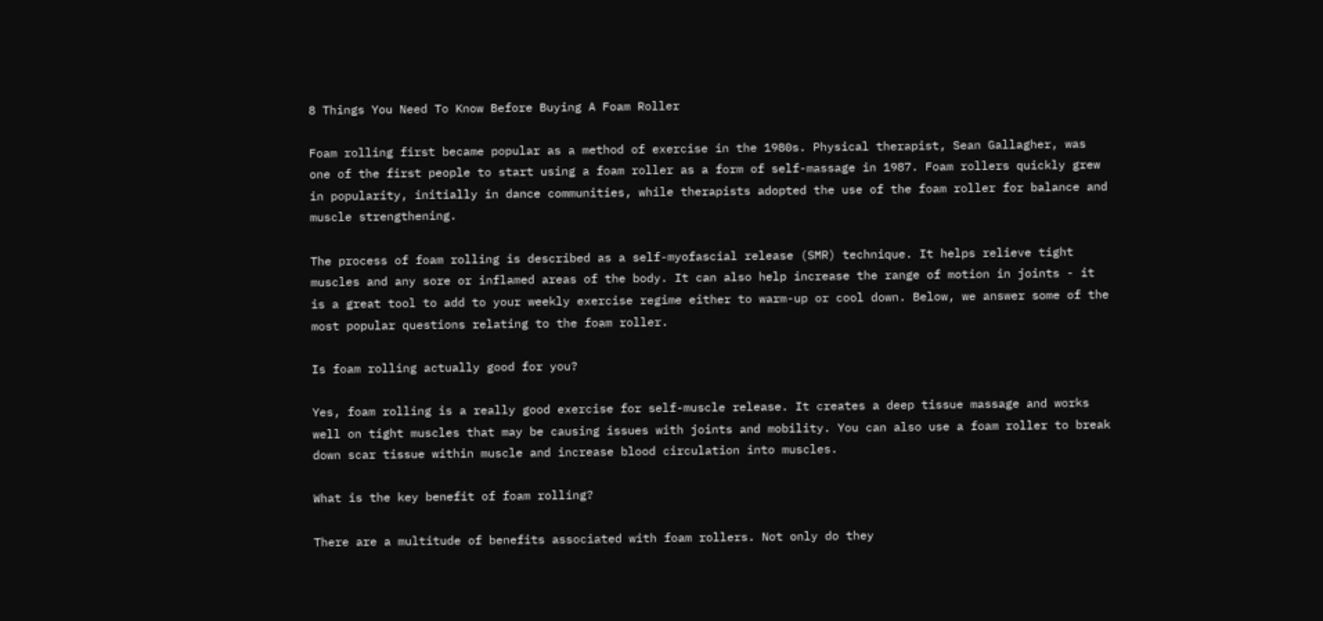8 Things You Need To Know Before Buying A Foam Roller

Foam rolling first became popular as a method of exercise in the 1980s. Physical therapist, Sean Gallagher, was one of the first people to start using a foam roller as a form of self-massage in 1987. Foam rollers quickly grew in popularity, initially in dance communities, while therapists adopted the use of the foam roller for balance and muscle strengthening.

The process of foam rolling is described as a self-myofascial release (SMR) technique. It helps relieve tight muscles and any sore or inflamed areas of the body. It can also help increase the range of motion in joints - it is a great tool to add to your weekly exercise regime either to warm-up or cool down. Below, we answer some of the most popular questions relating to the foam roller.

Is foam rolling actually good for you?

Yes, foam rolling is a really good exercise for self-muscle release. It creates a deep tissue massage and works well on tight muscles that may be causing issues with joints and mobility. You can also use a foam roller to break down scar tissue within muscle and increase blood circulation into muscles.

What is the key benefit of foam rolling?

There are a multitude of benefits associated with foam rollers. Not only do they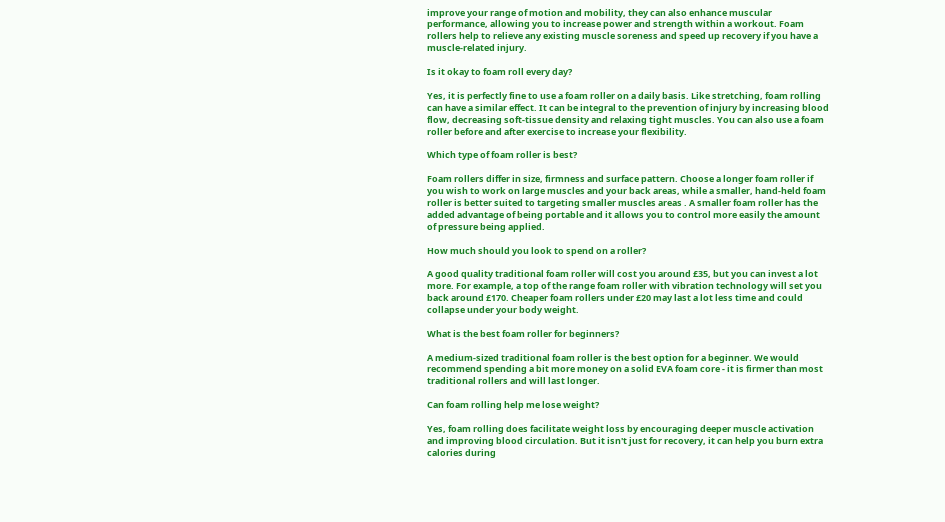improve your range of motion and mobility, they can also enhance muscular performance, allowing you to increase power and strength within a workout. Foam rollers help to relieve any existing muscle soreness and speed up recovery if you have a muscle-related injury.

Is it okay to foam roll every day?

Yes, it is perfectly fine to use a foam roller on a daily basis. Like stretching, foam rolling can have a similar effect. It can be integral to the prevention of injury by increasing blood flow, decreasing soft-tissue density and relaxing tight muscles. You can also use a foam roller before and after exercise to increase your flexibility.

Which type of foam roller is best?

Foam rollers differ in size, firmness and surface pattern. Choose a longer foam roller if you wish to work on large muscles and your back areas, while a smaller, hand-held foam roller is better suited to targeting smaller muscles areas . A smaller foam roller has the added advantage of being portable and it allows you to control more easily the amount of pressure being applied.

How much should you look to spend on a roller?

A good quality traditional foam roller will cost you around £35, but you can invest a lot more. For example, a top of the range foam roller with vibration technology will set you back around £170. Cheaper foam rollers under £20 may last a lot less time and could collapse under your body weight.

What is the best foam roller for beginners?

A medium-sized traditional foam roller is the best option for a beginner. We would recommend spending a bit more money on a solid EVA foam core - it is firmer than most traditional rollers and will last longer.

Can foam rolling help me lose weight?

Yes, foam rolling does facilitate weight loss by encouraging deeper muscle activation and improving blood circulation. But it isn't just for recovery, it can help you burn extra calories during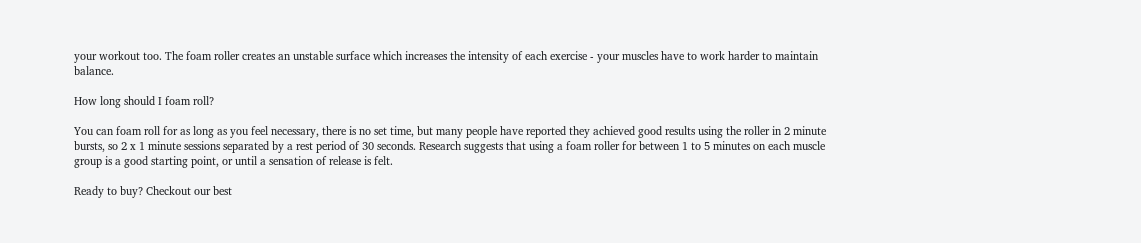your workout too. The foam roller creates an unstable surface which increases the intensity of each exercise - your muscles have to work harder to maintain balance.

How long should I foam roll?

You can foam roll for as long as you feel necessary, there is no set time, but many people have reported they achieved good results using the roller in 2 minute bursts, so 2 x 1 minute sessions separated by a rest period of 30 seconds. Research suggests that using a foam roller for between 1 to 5 minutes on each muscle group is a good starting point, or until a sensation of release is felt.

Ready to buy? Checkout our best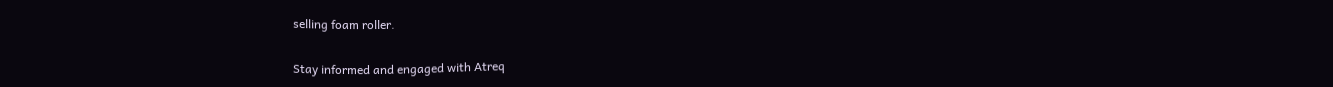selling foam roller.


Stay informed and engaged with Atreq